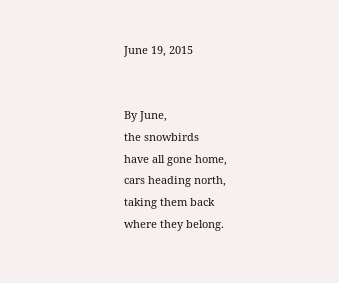June 19, 2015


By June,
the snowbirds
have all gone home,
cars heading north,
taking them back
where they belong.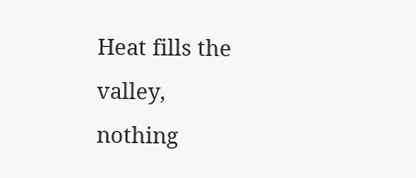Heat fills the valley,
nothing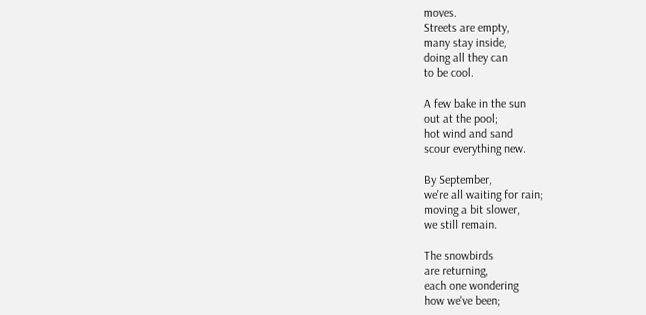moves.
Streets are empty,
many stay inside,
doing all they can
to be cool.

A few bake in the sun
out at the pool;
hot wind and sand
scour everything new.

By September,
we're all waiting for rain;
moving a bit slower,
we still remain.

The snowbirds
are returning,
each one wondering
how we've been;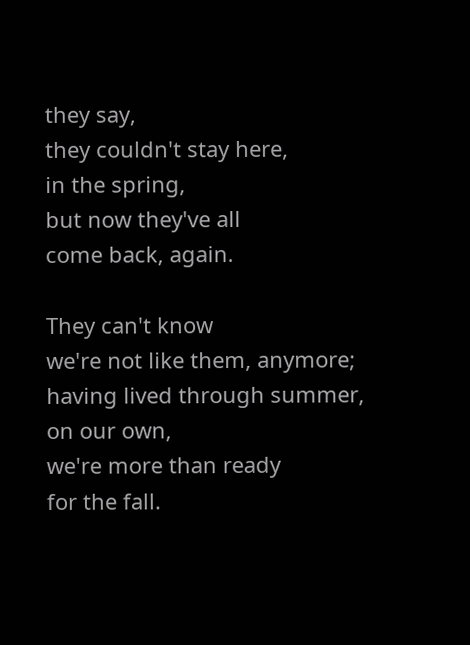they say,
they couldn't stay here,
in the spring,
but now they've all
come back, again.

They can't know
we're not like them, anymore;
having lived through summer,
on our own,
we're more than ready
for the fall.